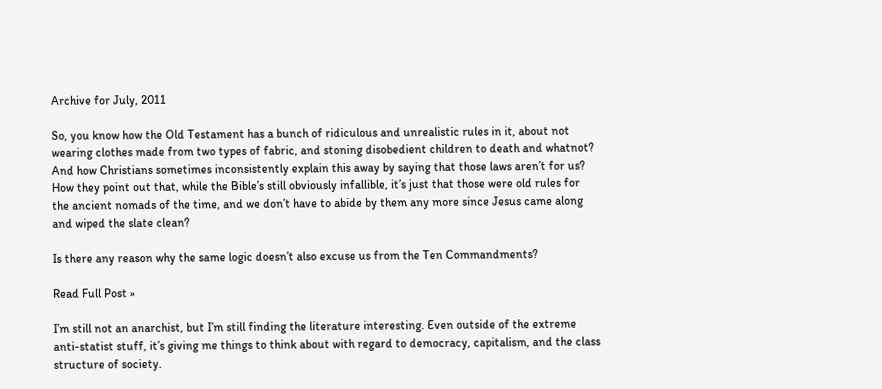Archive for July, 2011

So, you know how the Old Testament has a bunch of ridiculous and unrealistic rules in it, about not wearing clothes made from two types of fabric, and stoning disobedient children to death and whatnot? And how Christians sometimes inconsistently explain this away by saying that those laws aren’t for us? How they point out that, while the Bible’s still obviously infallible, it’s just that those were old rules for the ancient nomads of the time, and we don’t have to abide by them any more since Jesus came along and wiped the slate clean?

Is there any reason why the same logic doesn’t also excuse us from the Ten Commandments?

Read Full Post »

I’m still not an anarchist, but I’m still finding the literature interesting. Even outside of the extreme anti-statist stuff, it’s giving me things to think about with regard to democracy, capitalism, and the class structure of society.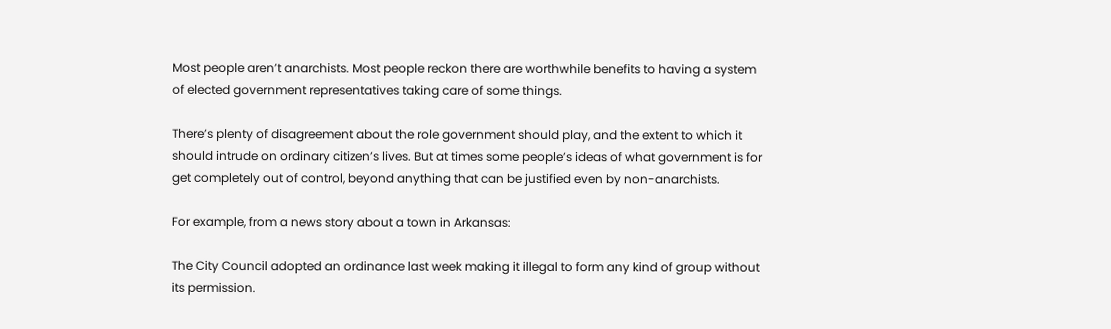Most people aren’t anarchists. Most people reckon there are worthwhile benefits to having a system of elected government representatives taking care of some things.

There’s plenty of disagreement about the role government should play, and the extent to which it should intrude on ordinary citizen’s lives. But at times some people’s ideas of what government is for get completely out of control, beyond anything that can be justified even by non-anarchists.

For example, from a news story about a town in Arkansas:

The City Council adopted an ordinance last week making it illegal to form any kind of group without its permission.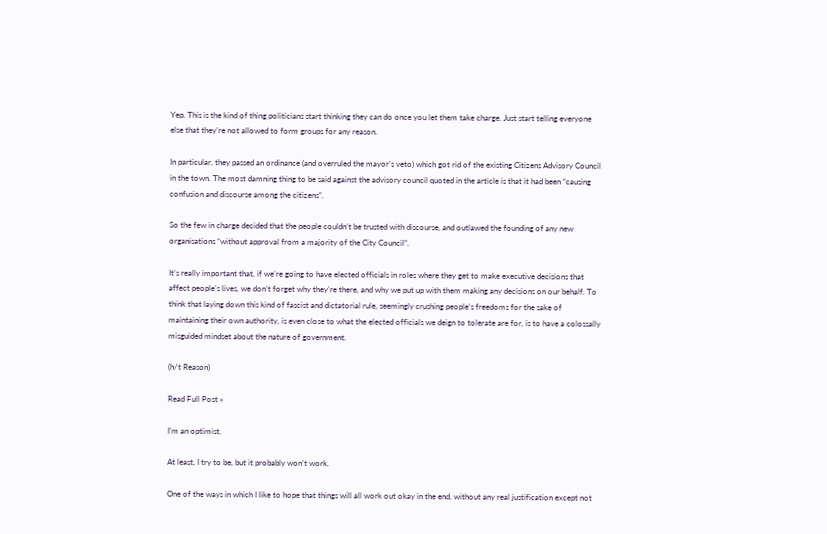Yep. This is the kind of thing politicians start thinking they can do once you let them take charge. Just start telling everyone else that they’re not allowed to form groups for any reason.

In particular, they passed an ordinance (and overruled the mayor’s veto) which got rid of the existing Citizens Advisory Council in the town. The most damning thing to be said against the advisory council quoted in the article is that it had been “causing confusion and discourse among the citizens”.

So the few in charge decided that the people couldn’t be trusted with discourse, and outlawed the founding of any new organisations “without approval from a majority of the City Council”.

It’s really important that, if we’re going to have elected officials in roles where they get to make executive decisions that affect people’s lives, we don’t forget why they’re there, and why we put up with them making any decisions on our behalf. To think that laying down this kind of fascist and dictatorial rule, seemingly crushing people’s freedoms for the sake of maintaining their own authority, is even close to what the elected officials we deign to tolerate are for, is to have a colossally misguided mindset about the nature of government.

(h/t Reason)

Read Full Post »

I’m an optimist.

At least, I try to be, but it probably won’t work.

One of the ways in which I like to hope that things will all work out okay in the end, without any real justification except not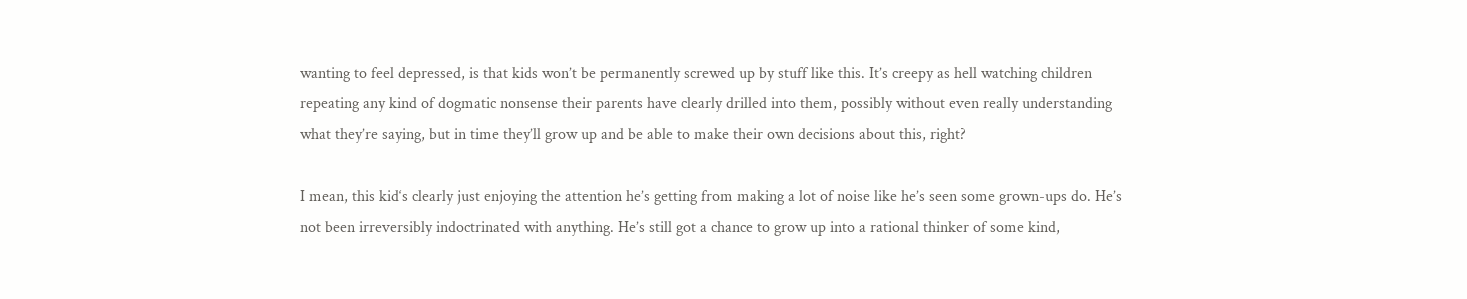wanting to feel depressed, is that kids won’t be permanently screwed up by stuff like this. It’s creepy as hell watching children repeating any kind of dogmatic nonsense their parents have clearly drilled into them, possibly without even really understanding what they’re saying, but in time they’ll grow up and be able to make their own decisions about this, right?

I mean, this kid‘s clearly just enjoying the attention he’s getting from making a lot of noise like he’s seen some grown-ups do. He’s not been irreversibly indoctrinated with anything. He’s still got a chance to grow up into a rational thinker of some kind,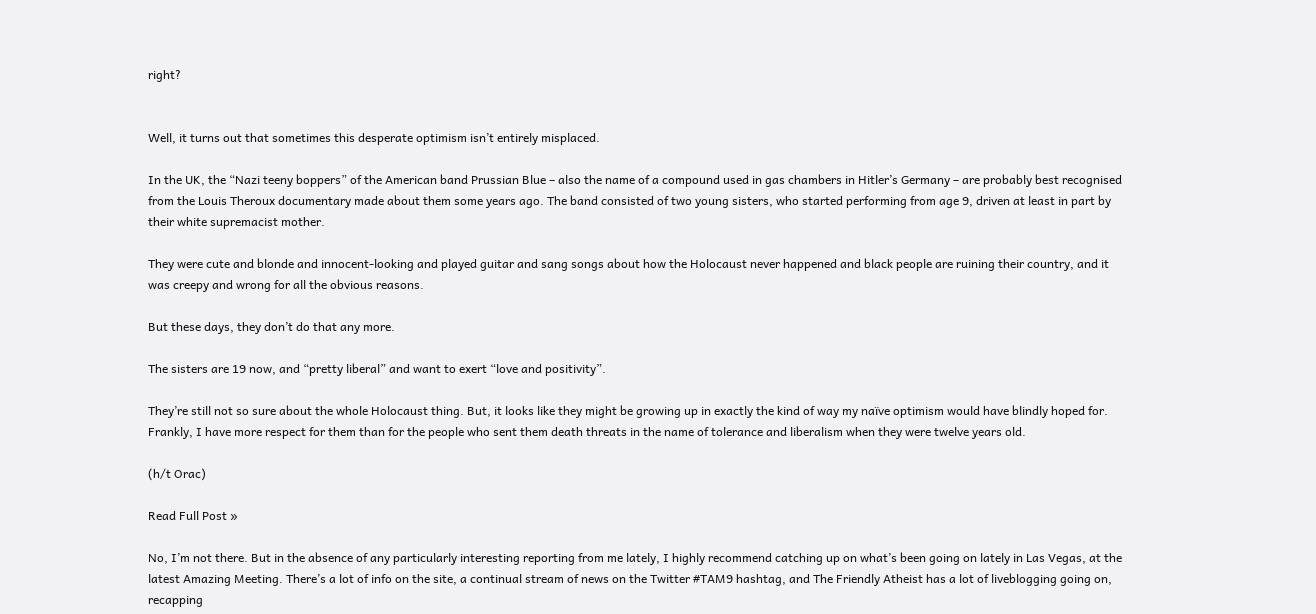right?


Well, it turns out that sometimes this desperate optimism isn’t entirely misplaced.

In the UK, the “Nazi teeny boppers” of the American band Prussian Blue – also the name of a compound used in gas chambers in Hitler’s Germany – are probably best recognised from the Louis Theroux documentary made about them some years ago. The band consisted of two young sisters, who started performing from age 9, driven at least in part by their white supremacist mother.

They were cute and blonde and innocent-looking and played guitar and sang songs about how the Holocaust never happened and black people are ruining their country, and it was creepy and wrong for all the obvious reasons.

But these days, they don’t do that any more.

The sisters are 19 now, and “pretty liberal” and want to exert “love and positivity”.

They’re still not so sure about the whole Holocaust thing. But, it looks like they might be growing up in exactly the kind of way my naïve optimism would have blindly hoped for. Frankly, I have more respect for them than for the people who sent them death threats in the name of tolerance and liberalism when they were twelve years old.

(h/t Orac)

Read Full Post »

No, I’m not there. But in the absence of any particularly interesting reporting from me lately, I highly recommend catching up on what’s been going on lately in Las Vegas, at the latest Amazing Meeting. There’s a lot of info on the site, a continual stream of news on the Twitter #TAM9 hashtag, and The Friendly Atheist has a lot of liveblogging going on, recapping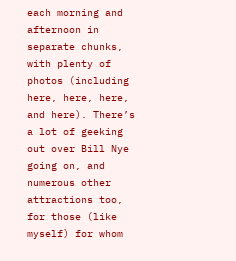each morning and afternoon in separate chunks, with plenty of photos (including here, here, here, and here). There’s a lot of geeking out over Bill Nye going on, and numerous other attractions too, for those (like myself) for whom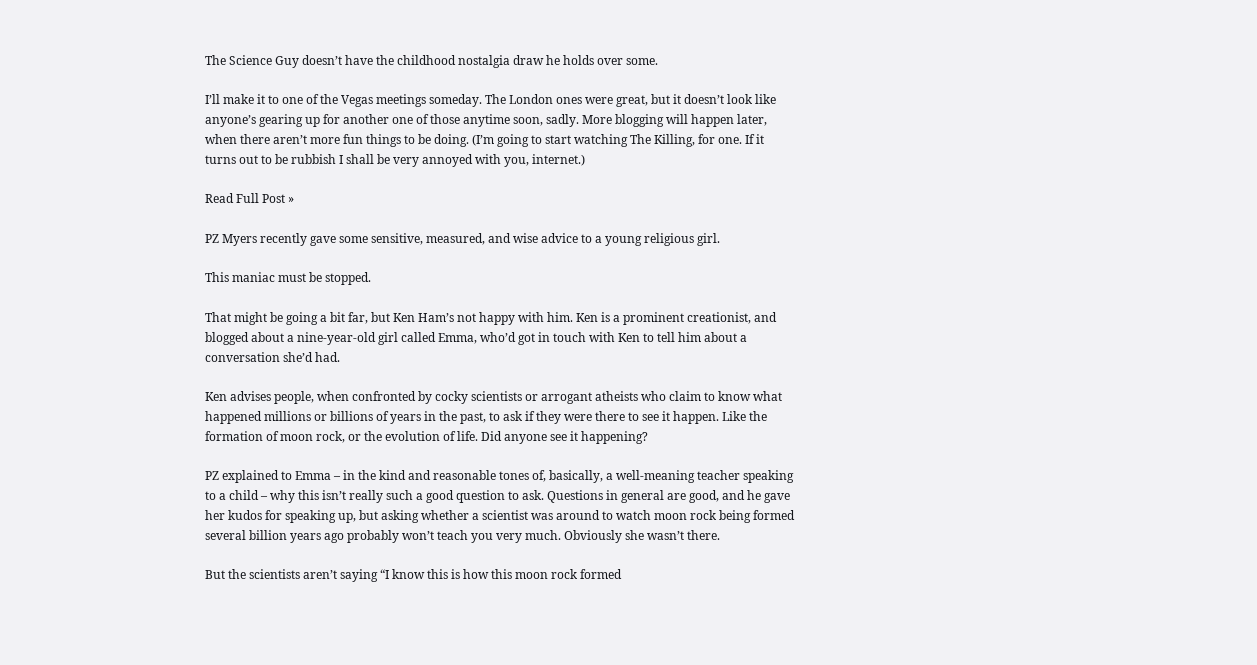The Science Guy doesn’t have the childhood nostalgia draw he holds over some.

I’ll make it to one of the Vegas meetings someday. The London ones were great, but it doesn’t look like anyone’s gearing up for another one of those anytime soon, sadly. More blogging will happen later, when there aren’t more fun things to be doing. (I’m going to start watching The Killing, for one. If it turns out to be rubbish I shall be very annoyed with you, internet.)

Read Full Post »

PZ Myers recently gave some sensitive, measured, and wise advice to a young religious girl.

This maniac must be stopped.

That might be going a bit far, but Ken Ham’s not happy with him. Ken is a prominent creationist, and blogged about a nine-year-old girl called Emma, who’d got in touch with Ken to tell him about a conversation she’d had.

Ken advises people, when confronted by cocky scientists or arrogant atheists who claim to know what happened millions or billions of years in the past, to ask if they were there to see it happen. Like the formation of moon rock, or the evolution of life. Did anyone see it happening?

PZ explained to Emma – in the kind and reasonable tones of, basically, a well-meaning teacher speaking to a child – why this isn’t really such a good question to ask. Questions in general are good, and he gave her kudos for speaking up, but asking whether a scientist was around to watch moon rock being formed several billion years ago probably won’t teach you very much. Obviously she wasn’t there.

But the scientists aren’t saying “I know this is how this moon rock formed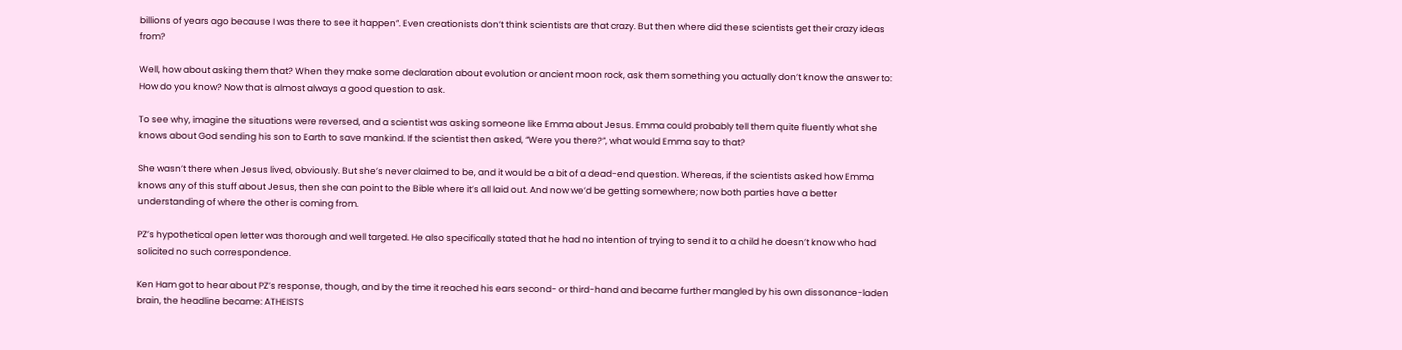billions of years ago because I was there to see it happen”. Even creationists don’t think scientists are that crazy. But then where did these scientists get their crazy ideas from?

Well, how about asking them that? When they make some declaration about evolution or ancient moon rock, ask them something you actually don’t know the answer to: How do you know? Now that is almost always a good question to ask.

To see why, imagine the situations were reversed, and a scientist was asking someone like Emma about Jesus. Emma could probably tell them quite fluently what she knows about God sending his son to Earth to save mankind. If the scientist then asked, “Were you there?”, what would Emma say to that?

She wasn’t there when Jesus lived, obviously. But she’s never claimed to be, and it would be a bit of a dead-end question. Whereas, if the scientists asked how Emma knows any of this stuff about Jesus, then she can point to the Bible where it’s all laid out. And now we’d be getting somewhere; now both parties have a better understanding of where the other is coming from.

PZ’s hypothetical open letter was thorough and well targeted. He also specifically stated that he had no intention of trying to send it to a child he doesn’t know who had solicited no such correspondence.

Ken Ham got to hear about PZ’s response, though, and by the time it reached his ears second- or third-hand and became further mangled by his own dissonance-laden brain, the headline became: ATHEISTS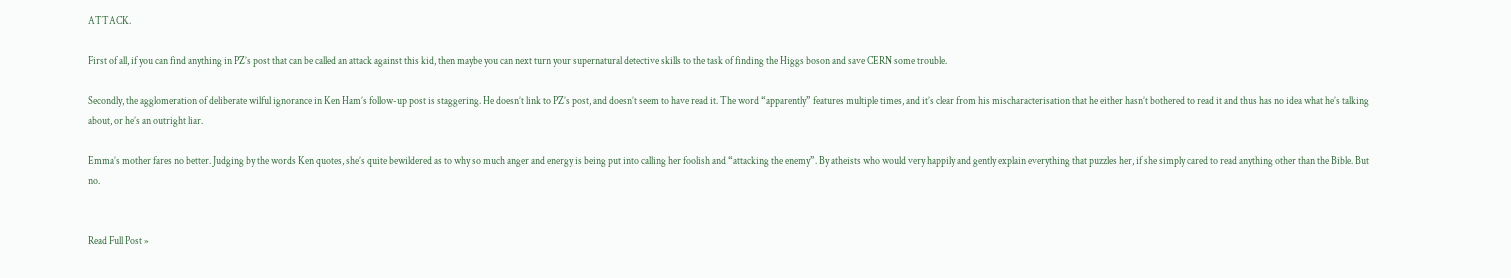ATTACK.

First of all, if you can find anything in PZ’s post that can be called an attack against this kid, then maybe you can next turn your supernatural detective skills to the task of finding the Higgs boson and save CERN some trouble.

Secondly, the agglomeration of deliberate wilful ignorance in Ken Ham’s follow-up post is staggering. He doesn’t link to PZ’s post, and doesn’t seem to have read it. The word “apparently” features multiple times, and it’s clear from his mischaracterisation that he either hasn’t bothered to read it and thus has no idea what he’s talking about, or he’s an outright liar.

Emma’s mother fares no better. Judging by the words Ken quotes, she’s quite bewildered as to why so much anger and energy is being put into calling her foolish and “attacking the enemy”. By atheists who would very happily and gently explain everything that puzzles her, if she simply cared to read anything other than the Bible. But no.


Read Full Post »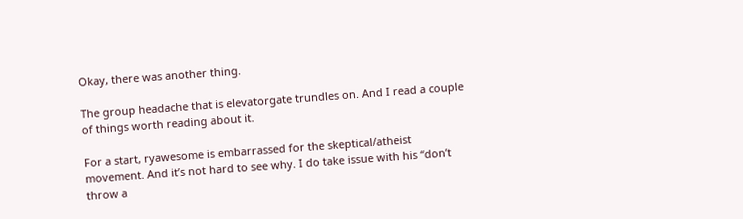Okay, there was another thing.

The group headache that is elevatorgate trundles on. And I read a couple of things worth reading about it.

For a start, ryawesome is embarrassed for the skeptical/atheist movement. And it’s not hard to see why. I do take issue with his “don’t throw a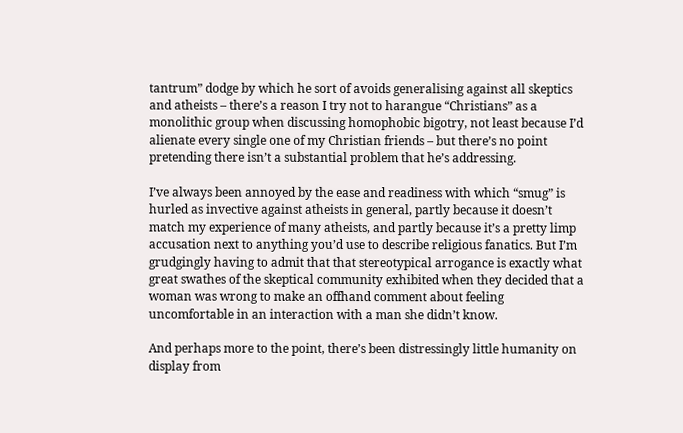tantrum” dodge by which he sort of avoids generalising against all skeptics and atheists – there’s a reason I try not to harangue “Christians” as a monolithic group when discussing homophobic bigotry, not least because I’d alienate every single one of my Christian friends – but there’s no point pretending there isn’t a substantial problem that he’s addressing.

I’ve always been annoyed by the ease and readiness with which “smug” is hurled as invective against atheists in general, partly because it doesn’t match my experience of many atheists, and partly because it’s a pretty limp accusation next to anything you’d use to describe religious fanatics. But I’m grudgingly having to admit that that stereotypical arrogance is exactly what great swathes of the skeptical community exhibited when they decided that a woman was wrong to make an offhand comment about feeling uncomfortable in an interaction with a man she didn’t know.

And perhaps more to the point, there’s been distressingly little humanity on display from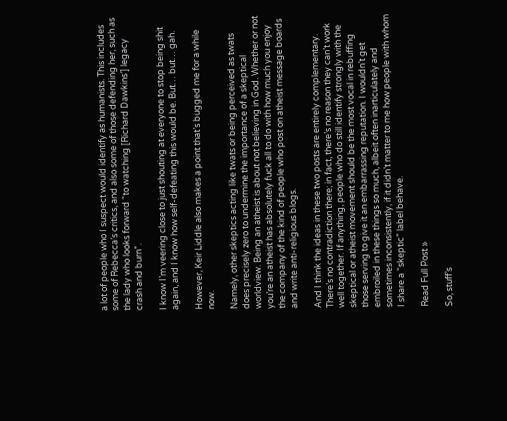a lot of people who I suspect would identify as humanists. This includes some of Rebecca’s critics, and also some of those defending her, such as the lady who looks forward “to watching [Richard Dawkins’] legacy crash and burn”.

I know I’m veering close to just shouting at everyone to stop being shit again, and I know how self-defeating this would be. But… but… gah.

However, Keir Liddle also makes a point that’s bugged me for a while now.

Namely, other skeptics acting like twats or being perceived as twats does precisely zero to undermine the importance of a skeptical worldview. Being an atheist is about not believing in God. Whether or not you’re an atheist has absolutely fuck all to do with how much you enjoy the company of the kind of people who post on atheist message boards and write anti-religious blogs.

And I think the ideas in these two posts are entirely complementary. There’s no contradiction there; in fact, there’s no reason they can’t work well together. If anything, people who do still identify strongly with the skeptical or atheist movement should be the most vocal in rebuffing those serving to give it an embarrassing reputation. I wouldn’t get embroiled in these things so much, albeit often inarticulately and sometimes inconsistently, if it didn’t matter to me how people with whom I share a “skeptic” label behave.

Read Full Post »

So, stuff’s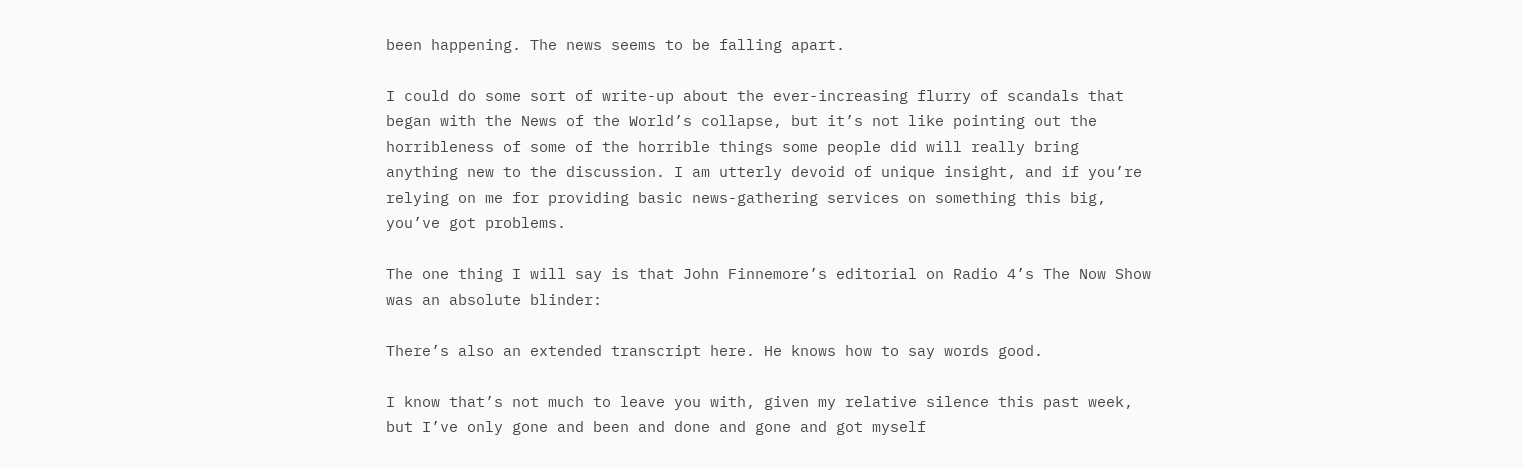been happening. The news seems to be falling apart.

I could do some sort of write-up about the ever-increasing flurry of scandals that began with the News of the World’s collapse, but it’s not like pointing out the horribleness of some of the horrible things some people did will really bring anything new to the discussion. I am utterly devoid of unique insight, and if you’re relying on me for providing basic news-gathering services on something this big, you’ve got problems.

The one thing I will say is that John Finnemore’s editorial on Radio 4’s The Now Show was an absolute blinder:

There’s also an extended transcript here. He knows how to say words good.

I know that’s not much to leave you with, given my relative silence this past week, but I’ve only gone and been and done and gone and got myself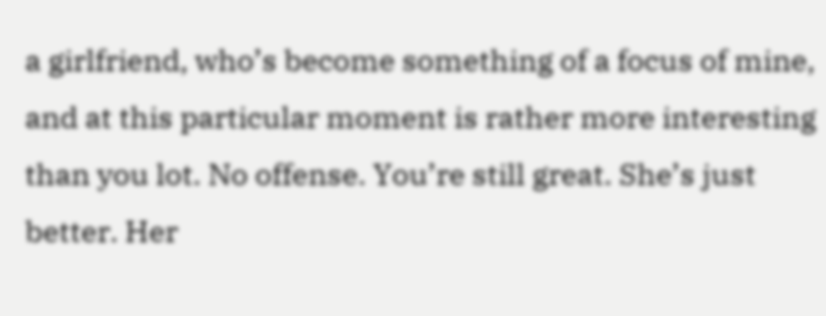a girlfriend, who’s become something of a focus of mine, and at this particular moment is rather more interesting than you lot. No offense. You’re still great. She’s just better. Her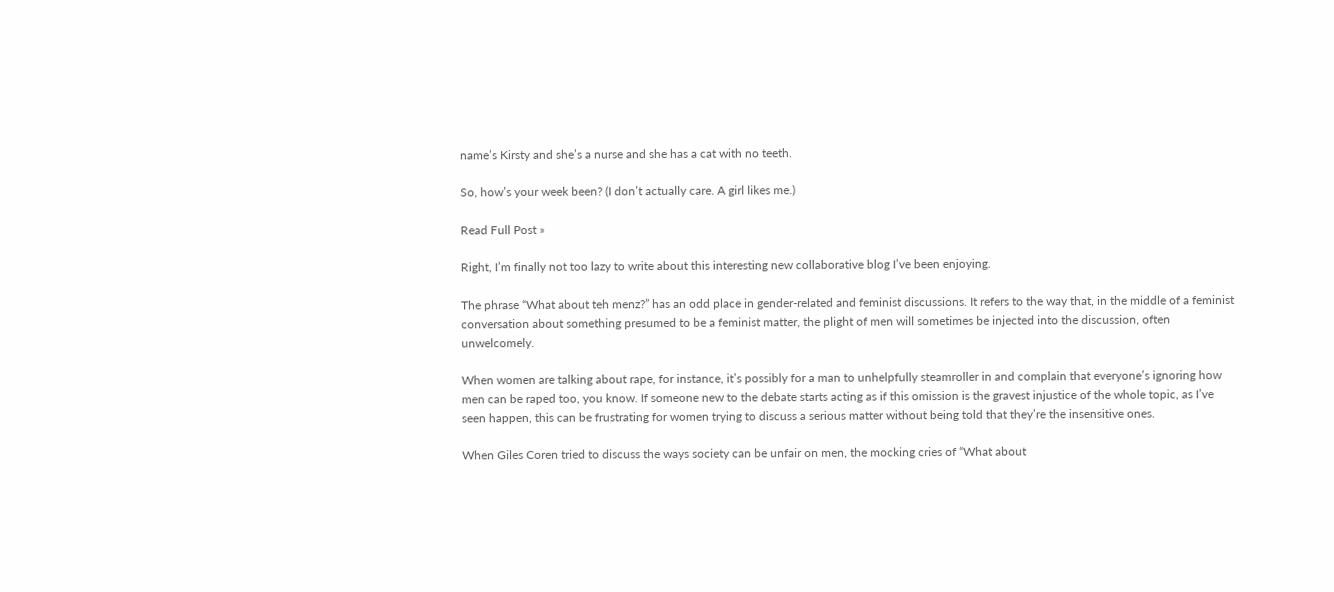name’s Kirsty and she’s a nurse and she has a cat with no teeth.

So, how’s your week been? (I don’t actually care. A girl likes me.)

Read Full Post »

Right, I’m finally not too lazy to write about this interesting new collaborative blog I’ve been enjoying.

The phrase “What about teh menz?” has an odd place in gender-related and feminist discussions. It refers to the way that, in the middle of a feminist conversation about something presumed to be a feminist matter, the plight of men will sometimes be injected into the discussion, often unwelcomely.

When women are talking about rape, for instance, it’s possibly for a man to unhelpfully steamroller in and complain that everyone’s ignoring how men can be raped too, you know. If someone new to the debate starts acting as if this omission is the gravest injustice of the whole topic, as I’ve seen happen, this can be frustrating for women trying to discuss a serious matter without being told that they’re the insensitive ones.

When Giles Coren tried to discuss the ways society can be unfair on men, the mocking cries of “What about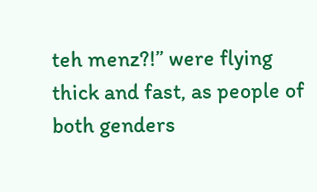teh menz?!” were flying thick and fast, as people of both genders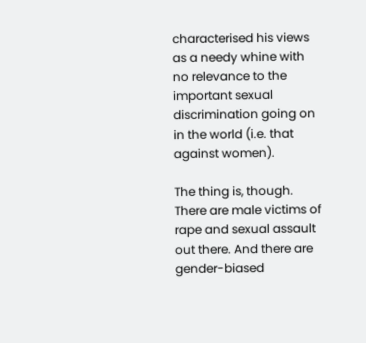characterised his views as a needy whine with no relevance to the important sexual discrimination going on in the world (i.e. that against women).

The thing is, though. There are male victims of rape and sexual assault out there. And there are gender-biased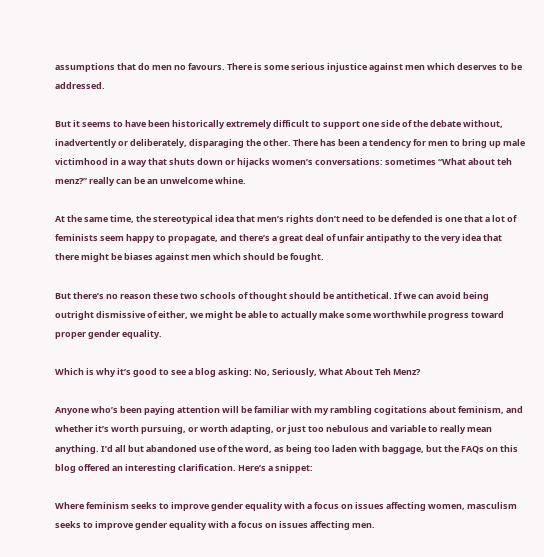assumptions that do men no favours. There is some serious injustice against men which deserves to be addressed.

But it seems to have been historically extremely difficult to support one side of the debate without, inadvertently or deliberately, disparaging the other. There has been a tendency for men to bring up male victimhood in a way that shuts down or hijacks women’s conversations: sometimes “What about teh menz?” really can be an unwelcome whine.

At the same time, the stereotypical idea that men’s rights don’t need to be defended is one that a lot of feminists seem happy to propagate, and there’s a great deal of unfair antipathy to the very idea that there might be biases against men which should be fought.

But there’s no reason these two schools of thought should be antithetical. If we can avoid being outright dismissive of either, we might be able to actually make some worthwhile progress toward proper gender equality.

Which is why it’s good to see a blog asking: No, Seriously, What About Teh Menz?

Anyone who’s been paying attention will be familiar with my rambling cogitations about feminism, and whether it’s worth pursuing, or worth adapting, or just too nebulous and variable to really mean anything. I’d all but abandoned use of the word, as being too laden with baggage, but the FAQs on this blog offered an interesting clarification. Here’s a snippet:

Where feminism seeks to improve gender equality with a focus on issues affecting women, masculism seeks to improve gender equality with a focus on issues affecting men.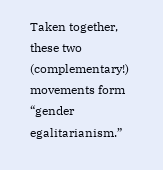Taken together, these two (complementary!) movements form “gender egalitarianism.”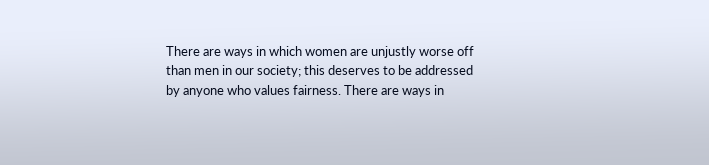There are ways in which women are unjustly worse off than men in our society; this deserves to be addressed by anyone who values fairness. There are ways in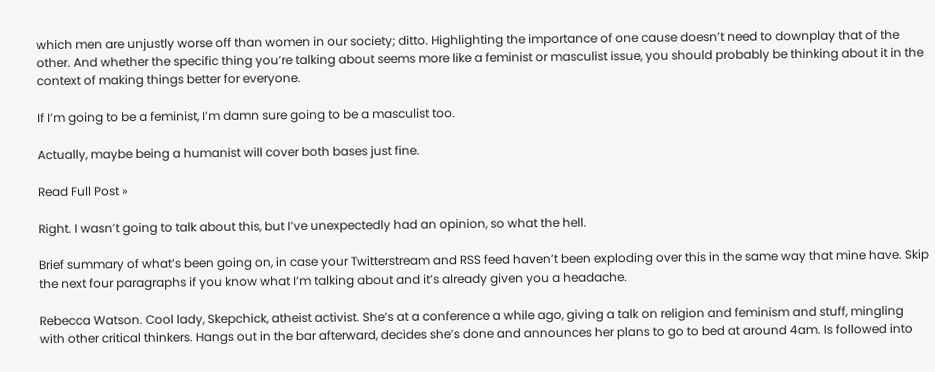which men are unjustly worse off than women in our society; ditto. Highlighting the importance of one cause doesn’t need to downplay that of the other. And whether the specific thing you’re talking about seems more like a feminist or masculist issue, you should probably be thinking about it in the context of making things better for everyone.

If I’m going to be a feminist, I’m damn sure going to be a masculist too.

Actually, maybe being a humanist will cover both bases just fine.

Read Full Post »

Right. I wasn’t going to talk about this, but I’ve unexpectedly had an opinion, so what the hell.

Brief summary of what’s been going on, in case your Twitterstream and RSS feed haven’t been exploding over this in the same way that mine have. Skip the next four paragraphs if you know what I’m talking about and it’s already given you a headache.

Rebecca Watson. Cool lady, Skepchick, atheist activist. She’s at a conference a while ago, giving a talk on religion and feminism and stuff, mingling with other critical thinkers. Hangs out in the bar afterward, decides she’s done and announces her plans to go to bed at around 4am. Is followed into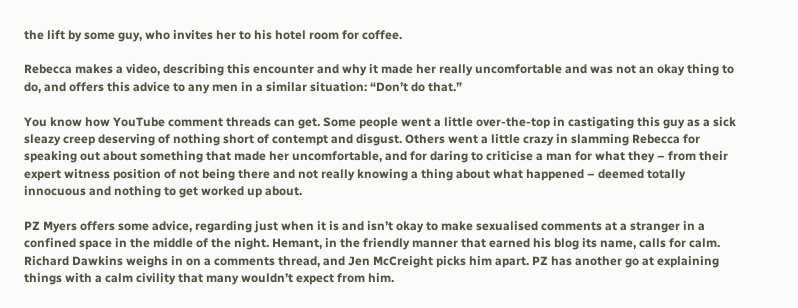the lift by some guy, who invites her to his hotel room for coffee.

Rebecca makes a video, describing this encounter and why it made her really uncomfortable and was not an okay thing to do, and offers this advice to any men in a similar situation: “Don’t do that.”

You know how YouTube comment threads can get. Some people went a little over-the-top in castigating this guy as a sick sleazy creep deserving of nothing short of contempt and disgust. Others went a little crazy in slamming Rebecca for speaking out about something that made her uncomfortable, and for daring to criticise a man for what they – from their expert witness position of not being there and not really knowing a thing about what happened – deemed totally innocuous and nothing to get worked up about.

PZ Myers offers some advice, regarding just when it is and isn’t okay to make sexualised comments at a stranger in a confined space in the middle of the night. Hemant, in the friendly manner that earned his blog its name, calls for calm. Richard Dawkins weighs in on a comments thread, and Jen McCreight picks him apart. PZ has another go at explaining things with a calm civility that many wouldn’t expect from him.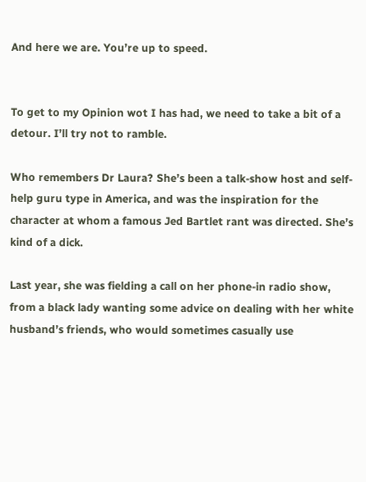And here we are. You’re up to speed.


To get to my Opinion wot I has had, we need to take a bit of a detour. I’ll try not to ramble.

Who remembers Dr Laura? She’s been a talk-show host and self-help guru type in America, and was the inspiration for the character at whom a famous Jed Bartlet rant was directed. She’s kind of a dick.

Last year, she was fielding a call on her phone-in radio show, from a black lady wanting some advice on dealing with her white husband’s friends, who would sometimes casually use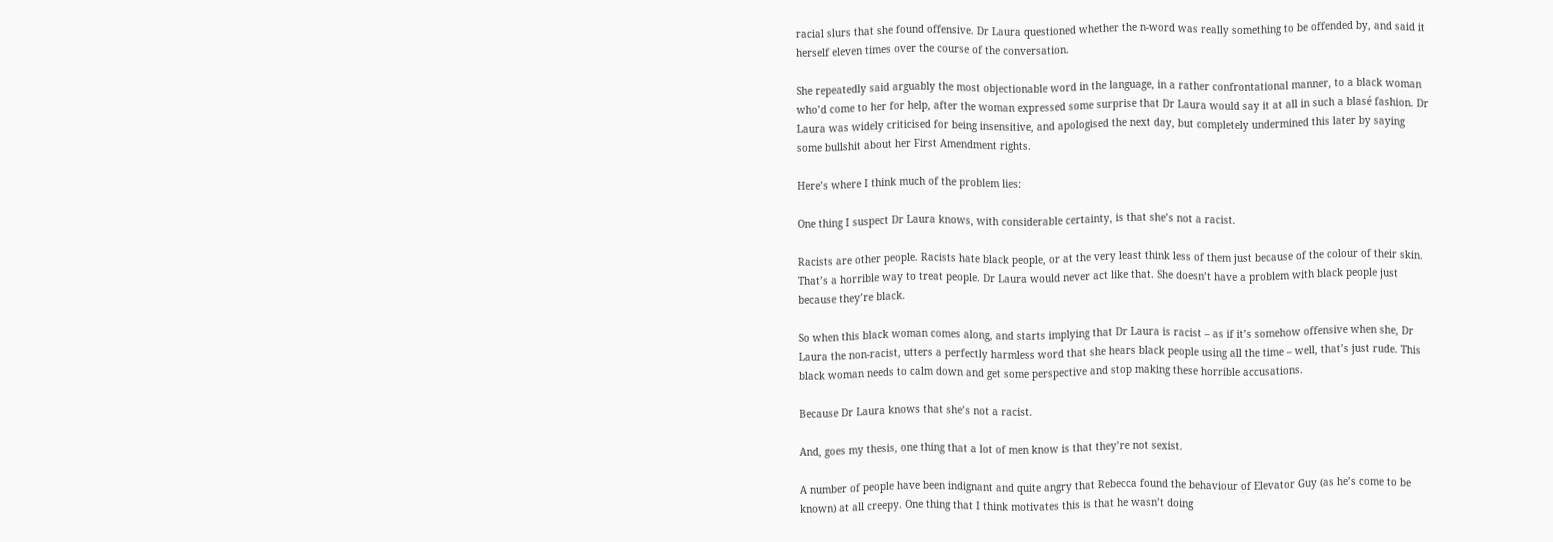racial slurs that she found offensive. Dr Laura questioned whether the n-word was really something to be offended by, and said it herself eleven times over the course of the conversation.

She repeatedly said arguably the most objectionable word in the language, in a rather confrontational manner, to a black woman who’d come to her for help, after the woman expressed some surprise that Dr Laura would say it at all in such a blasé fashion. Dr Laura was widely criticised for being insensitive, and apologised the next day, but completely undermined this later by saying some bullshit about her First Amendment rights.

Here’s where I think much of the problem lies:

One thing I suspect Dr Laura knows, with considerable certainty, is that she’s not a racist.

Racists are other people. Racists hate black people, or at the very least think less of them just because of the colour of their skin. That’s a horrible way to treat people. Dr Laura would never act like that. She doesn’t have a problem with black people just because they’re black.

So when this black woman comes along, and starts implying that Dr Laura is racist – as if it’s somehow offensive when she, Dr Laura the non-racist, utters a perfectly harmless word that she hears black people using all the time – well, that’s just rude. This black woman needs to calm down and get some perspective and stop making these horrible accusations.

Because Dr Laura knows that she’s not a racist.

And, goes my thesis, one thing that a lot of men know is that they’re not sexist.

A number of people have been indignant and quite angry that Rebecca found the behaviour of Elevator Guy (as he’s come to be known) at all creepy. One thing that I think motivates this is that he wasn’t doing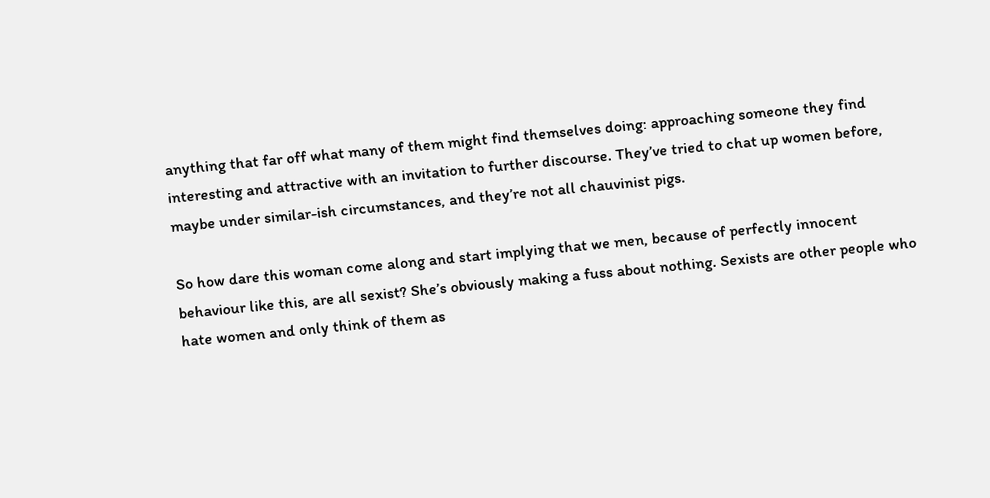anything that far off what many of them might find themselves doing: approaching someone they find interesting and attractive with an invitation to further discourse. They’ve tried to chat up women before, maybe under similar-ish circumstances, and they’re not all chauvinist pigs.

So how dare this woman come along and start implying that we men, because of perfectly innocent behaviour like this, are all sexist? She’s obviously making a fuss about nothing. Sexists are other people who hate women and only think of them as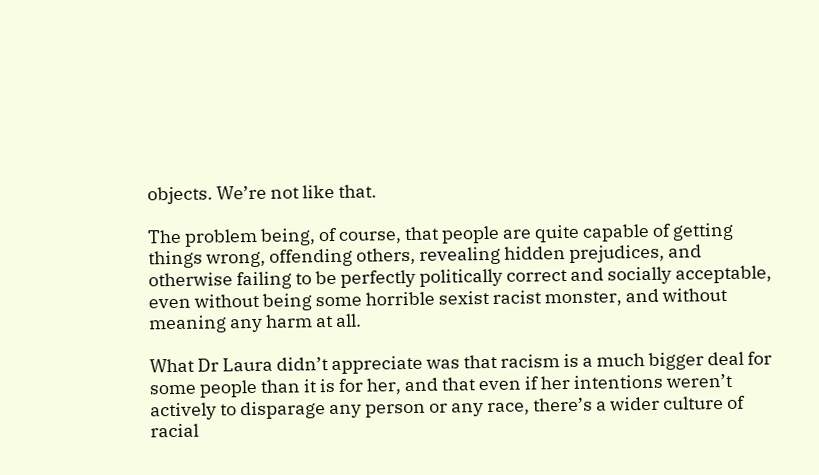objects. We’re not like that.

The problem being, of course, that people are quite capable of getting things wrong, offending others, revealing hidden prejudices, and otherwise failing to be perfectly politically correct and socially acceptable, even without being some horrible sexist racist monster, and without meaning any harm at all.

What Dr Laura didn’t appreciate was that racism is a much bigger deal for some people than it is for her, and that even if her intentions weren’t actively to disparage any person or any race, there’s a wider culture of racial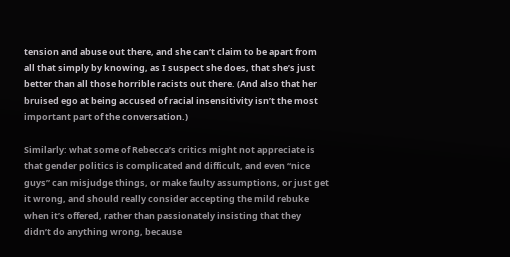tension and abuse out there, and she can’t claim to be apart from all that simply by knowing, as I suspect she does, that she’s just better than all those horrible racists out there. (And also that her bruised ego at being accused of racial insensitivity isn’t the most important part of the conversation.)

Similarly: what some of Rebecca’s critics might not appreciate is that gender politics is complicated and difficult, and even “nice guys” can misjudge things, or make faulty assumptions, or just get it wrong, and should really consider accepting the mild rebuke when it’s offered, rather than passionately insisting that they didn’t do anything wrong, because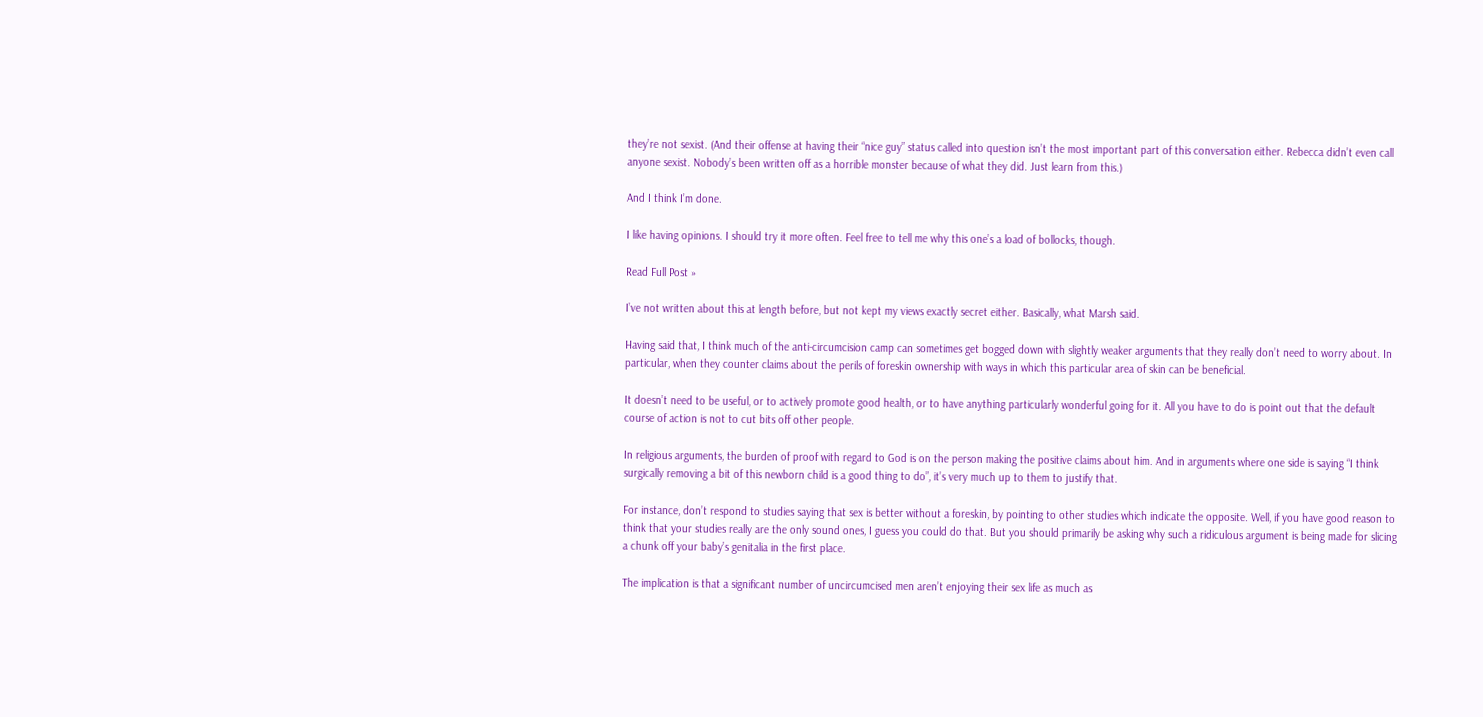they’re not sexist. (And their offense at having their “nice guy” status called into question isn’t the most important part of this conversation either. Rebecca didn’t even call anyone sexist. Nobody’s been written off as a horrible monster because of what they did. Just learn from this.)

And I think I’m done.

I like having opinions. I should try it more often. Feel free to tell me why this one’s a load of bollocks, though.

Read Full Post »

I’ve not written about this at length before, but not kept my views exactly secret either. Basically, what Marsh said.

Having said that, I think much of the anti-circumcision camp can sometimes get bogged down with slightly weaker arguments that they really don’t need to worry about. In particular, when they counter claims about the perils of foreskin ownership with ways in which this particular area of skin can be beneficial.

It doesn’t need to be useful, or to actively promote good health, or to have anything particularly wonderful going for it. All you have to do is point out that the default course of action is not to cut bits off other people.

In religious arguments, the burden of proof with regard to God is on the person making the positive claims about him. And in arguments where one side is saying “I think surgically removing a bit of this newborn child is a good thing to do”, it’s very much up to them to justify that.

For instance, don’t respond to studies saying that sex is better without a foreskin, by pointing to other studies which indicate the opposite. Well, if you have good reason to think that your studies really are the only sound ones, I guess you could do that. But you should primarily be asking why such a ridiculous argument is being made for slicing a chunk off your baby’s genitalia in the first place.

The implication is that a significant number of uncircumcised men aren’t enjoying their sex life as much as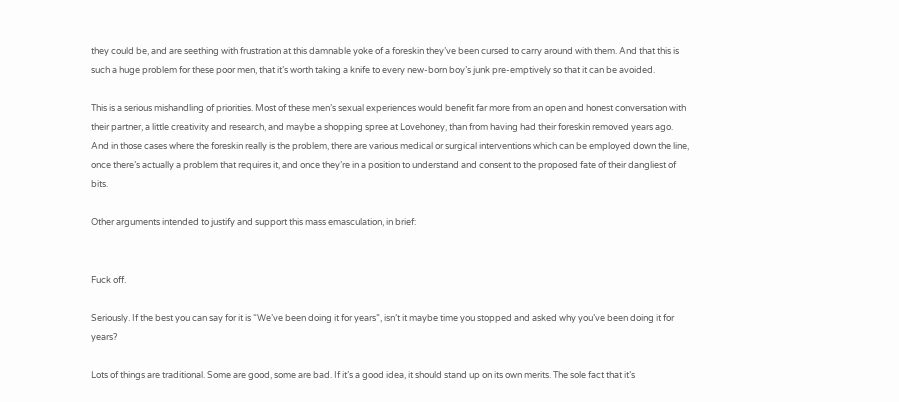they could be, and are seething with frustration at this damnable yoke of a foreskin they’ve been cursed to carry around with them. And that this is such a huge problem for these poor men, that it’s worth taking a knife to every new-born boy’s junk pre-emptively so that it can be avoided.

This is a serious mishandling of priorities. Most of these men’s sexual experiences would benefit far more from an open and honest conversation with their partner, a little creativity and research, and maybe a shopping spree at Lovehoney, than from having had their foreskin removed years ago. And in those cases where the foreskin really is the problem, there are various medical or surgical interventions which can be employed down the line, once there’s actually a problem that requires it, and once they’re in a position to understand and consent to the proposed fate of their dangliest of bits.

Other arguments intended to justify and support this mass emasculation, in brief:


Fuck off.

Seriously. If the best you can say for it is “We’ve been doing it for years”, isn’t it maybe time you stopped and asked why you’ve been doing it for years?

Lots of things are traditional. Some are good, some are bad. If it’s a good idea, it should stand up on its own merits. The sole fact that it’s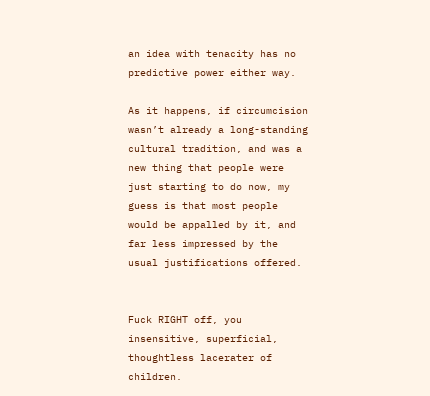an idea with tenacity has no predictive power either way.

As it happens, if circumcision wasn’t already a long-standing cultural tradition, and was a new thing that people were just starting to do now, my guess is that most people would be appalled by it, and far less impressed by the usual justifications offered.


Fuck RIGHT off, you insensitive, superficial, thoughtless lacerater of children.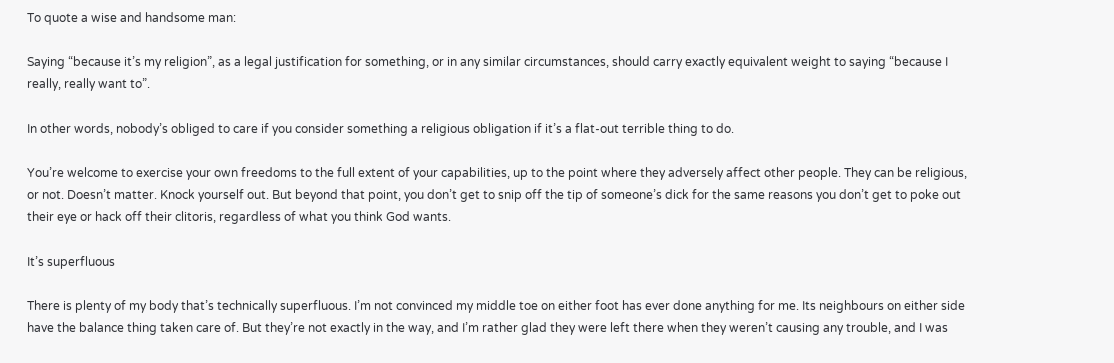To quote a wise and handsome man:

Saying “because it’s my religion”, as a legal justification for something, or in any similar circumstances, should carry exactly equivalent weight to saying “because I really, really want to”.

In other words, nobody’s obliged to care if you consider something a religious obligation if it’s a flat-out terrible thing to do.

You’re welcome to exercise your own freedoms to the full extent of your capabilities, up to the point where they adversely affect other people. They can be religious, or not. Doesn’t matter. Knock yourself out. But beyond that point, you don’t get to snip off the tip of someone’s dick for the same reasons you don’t get to poke out their eye or hack off their clitoris, regardless of what you think God wants.

It’s superfluous

There is plenty of my body that’s technically superfluous. I’m not convinced my middle toe on either foot has ever done anything for me. Its neighbours on either side have the balance thing taken care of. But they’re not exactly in the way, and I’m rather glad they were left there when they weren’t causing any trouble, and I was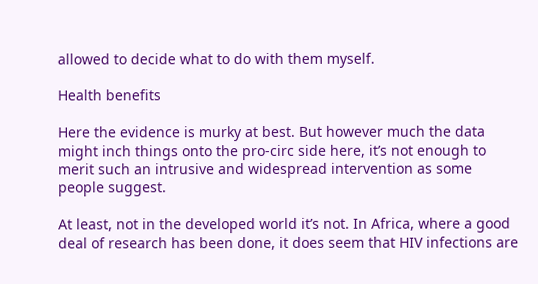allowed to decide what to do with them myself.

Health benefits

Here the evidence is murky at best. But however much the data might inch things onto the pro-circ side here, it’s not enough to merit such an intrusive and widespread intervention as some people suggest.

At least, not in the developed world it’s not. In Africa, where a good deal of research has been done, it does seem that HIV infections are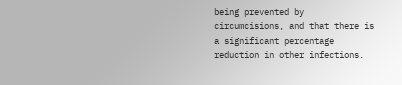being prevented by circumcisions, and that there is a significant percentage reduction in other infections.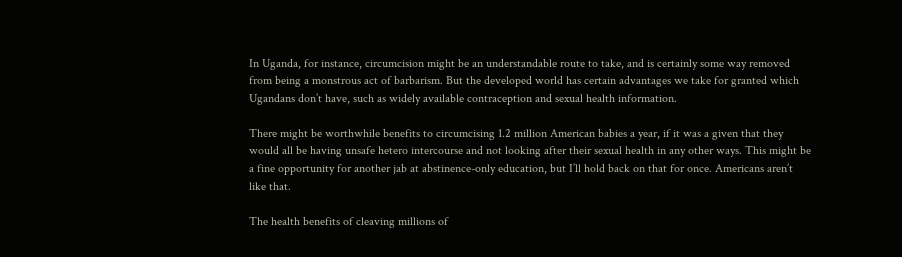In Uganda, for instance, circumcision might be an understandable route to take, and is certainly some way removed from being a monstrous act of barbarism. But the developed world has certain advantages we take for granted which Ugandans don’t have, such as widely available contraception and sexual health information.

There might be worthwhile benefits to circumcising 1.2 million American babies a year, if it was a given that they would all be having unsafe hetero intercourse and not looking after their sexual health in any other ways. This might be a fine opportunity for another jab at abstinence-only education, but I’ll hold back on that for once. Americans aren’t like that.

The health benefits of cleaving millions of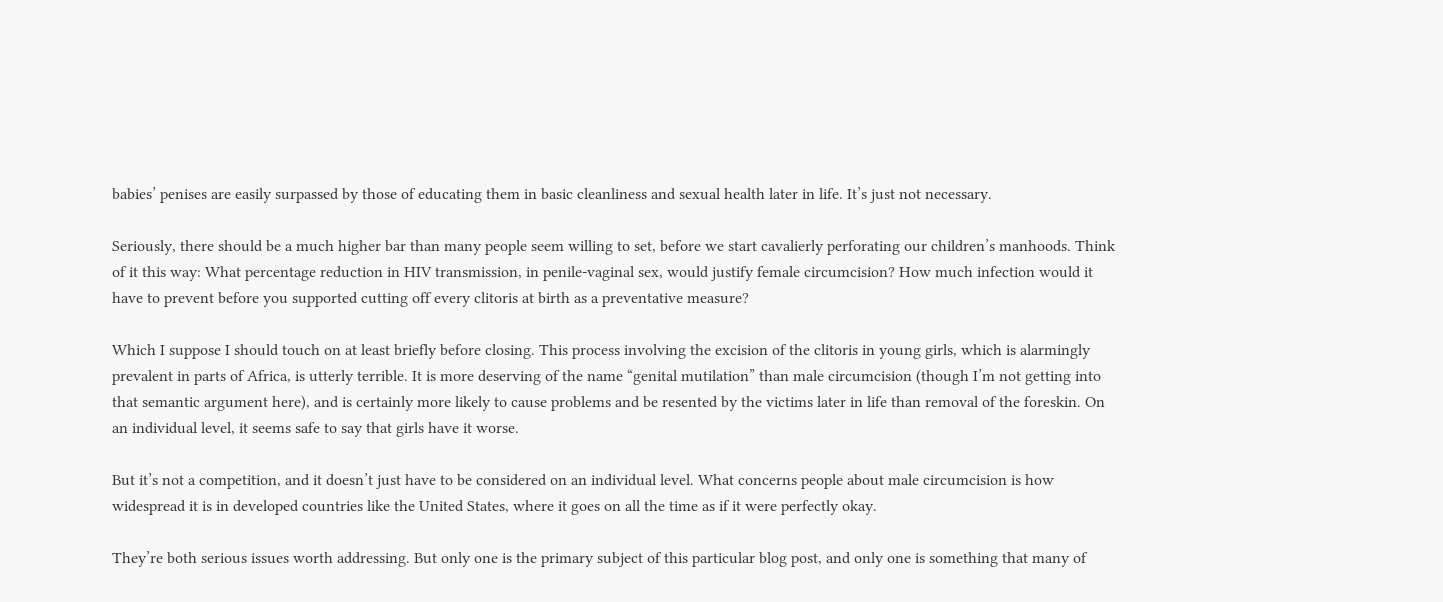babies’ penises are easily surpassed by those of educating them in basic cleanliness and sexual health later in life. It’s just not necessary.

Seriously, there should be a much higher bar than many people seem willing to set, before we start cavalierly perforating our children’s manhoods. Think of it this way: What percentage reduction in HIV transmission, in penile-vaginal sex, would justify female circumcision? How much infection would it have to prevent before you supported cutting off every clitoris at birth as a preventative measure?

Which I suppose I should touch on at least briefly before closing. This process involving the excision of the clitoris in young girls, which is alarmingly prevalent in parts of Africa, is utterly terrible. It is more deserving of the name “genital mutilation” than male circumcision (though I’m not getting into that semantic argument here), and is certainly more likely to cause problems and be resented by the victims later in life than removal of the foreskin. On an individual level, it seems safe to say that girls have it worse.

But it’s not a competition, and it doesn’t just have to be considered on an individual level. What concerns people about male circumcision is how widespread it is in developed countries like the United States, where it goes on all the time as if it were perfectly okay.

They’re both serious issues worth addressing. But only one is the primary subject of this particular blog post, and only one is something that many of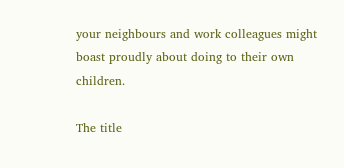your neighbours and work colleagues might boast proudly about doing to their own children.

The title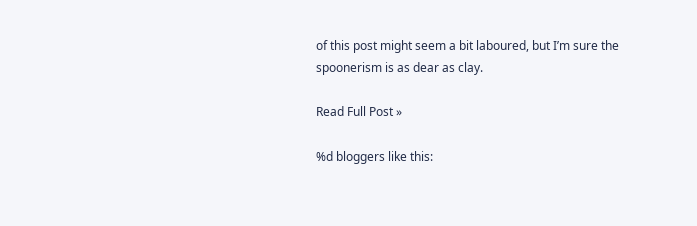of this post might seem a bit laboured, but I’m sure the spoonerism is as dear as clay.

Read Full Post »

%d bloggers like this: